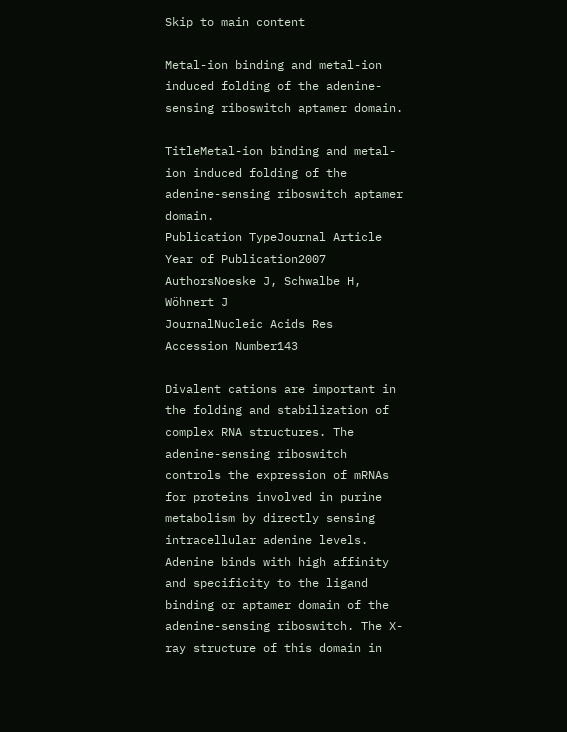Skip to main content

Metal-ion binding and metal-ion induced folding of the adenine-sensing riboswitch aptamer domain.

TitleMetal-ion binding and metal-ion induced folding of the adenine-sensing riboswitch aptamer domain.
Publication TypeJournal Article
Year of Publication2007
AuthorsNoeske J, Schwalbe H, Wöhnert J
JournalNucleic Acids Res
Accession Number143

Divalent cations are important in the folding and stabilization of complex RNA structures. The adenine-sensing riboswitch controls the expression of mRNAs for proteins involved in purine metabolism by directly sensing intracellular adenine levels. Adenine binds with high affinity and specificity to the ligand binding or aptamer domain of the adenine-sensing riboswitch. The X-ray structure of this domain in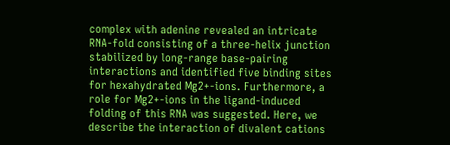complex with adenine revealed an intricate RNA-fold consisting of a three-helix junction stabilized by long-range base-pairing interactions and identified five binding sites for hexahydrated Mg2+-ions. Furthermore, a role for Mg2+-ions in the ligand-induced folding of this RNA was suggested. Here, we describe the interaction of divalent cations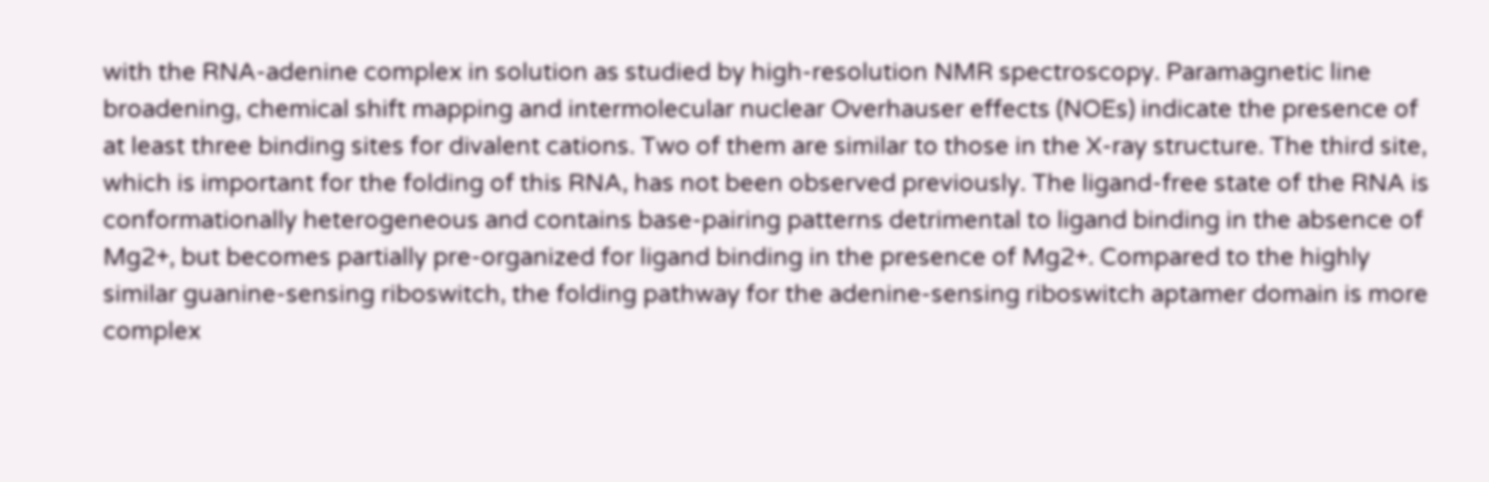with the RNA-adenine complex in solution as studied by high-resolution NMR spectroscopy. Paramagnetic line broadening, chemical shift mapping and intermolecular nuclear Overhauser effects (NOEs) indicate the presence of at least three binding sites for divalent cations. Two of them are similar to those in the X-ray structure. The third site, which is important for the folding of this RNA, has not been observed previously. The ligand-free state of the RNA is conformationally heterogeneous and contains base-pairing patterns detrimental to ligand binding in the absence of Mg2+, but becomes partially pre-organized for ligand binding in the presence of Mg2+. Compared to the highly similar guanine-sensing riboswitch, the folding pathway for the adenine-sensing riboswitch aptamer domain is more complex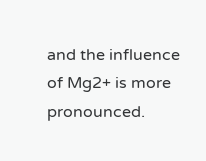and the influence of Mg2+ is more pronounced.